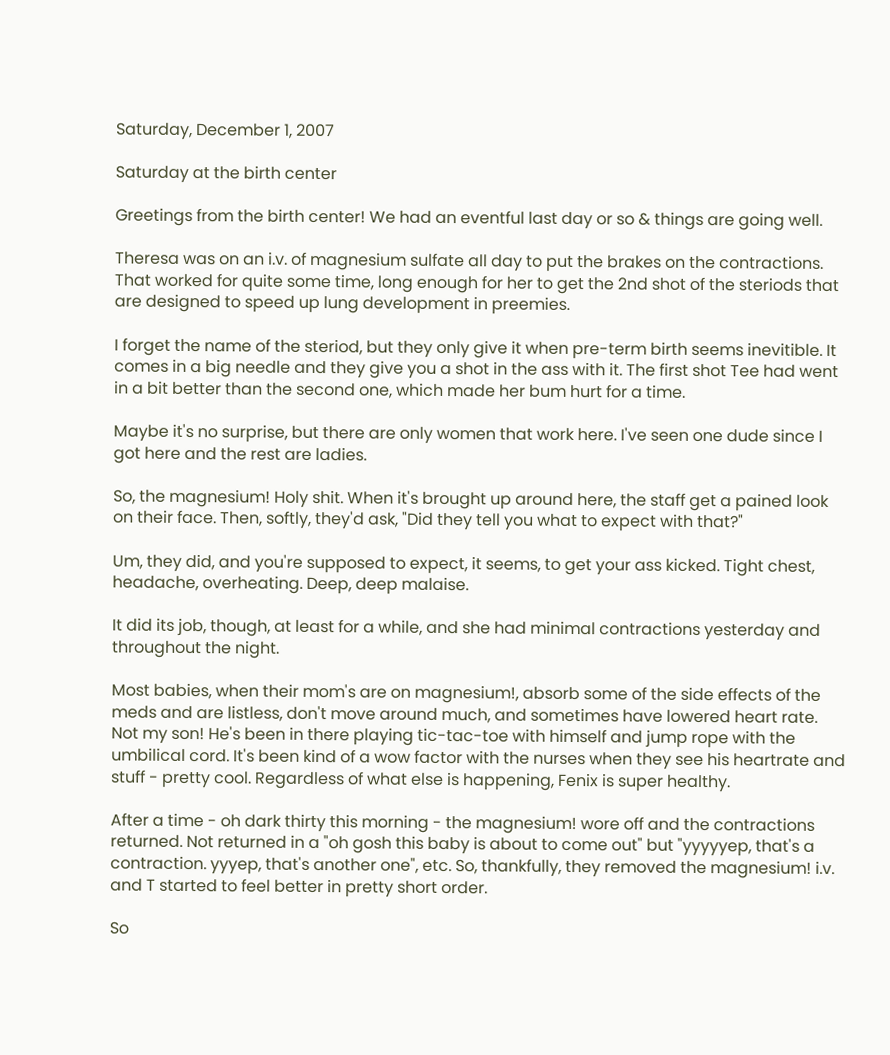Saturday, December 1, 2007

Saturday at the birth center

Greetings from the birth center! We had an eventful last day or so & things are going well.

Theresa was on an i.v. of magnesium sulfate all day to put the brakes on the contractions. That worked for quite some time, long enough for her to get the 2nd shot of the steriods that are designed to speed up lung development in preemies.

I forget the name of the steriod, but they only give it when pre-term birth seems inevitible. It comes in a big needle and they give you a shot in the ass with it. The first shot Tee had went in a bit better than the second one, which made her bum hurt for a time.

Maybe it's no surprise, but there are only women that work here. I've seen one dude since I got here and the rest are ladies.

So, the magnesium! Holy shit. When it's brought up around here, the staff get a pained look on their face. Then, softly, they'd ask, "Did they tell you what to expect with that?"

Um, they did, and you're supposed to expect, it seems, to get your ass kicked. Tight chest, headache, overheating. Deep, deep malaise.

It did its job, though, at least for a while, and she had minimal contractions yesterday and throughout the night.

Most babies, when their mom's are on magnesium!, absorb some of the side effects of the meds and are listless, don't move around much, and sometimes have lowered heart rate. Not my son! He's been in there playing tic-tac-toe with himself and jump rope with the umbilical cord. It's been kind of a wow factor with the nurses when they see his heartrate and stuff - pretty cool. Regardless of what else is happening, Fenix is super healthy.

After a time - oh dark thirty this morning - the magnesium! wore off and the contractions returned. Not returned in a "oh gosh this baby is about to come out" but "yyyyyep, that's a contraction. yyyep, that's another one", etc. So, thankfully, they removed the magnesium! i.v. and T started to feel better in pretty short order.

So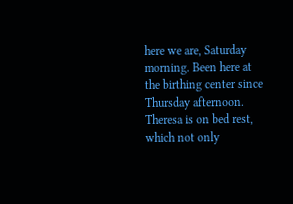here we are, Saturday morning. Been here at the birthing center since Thursday afternoon. Theresa is on bed rest, which not only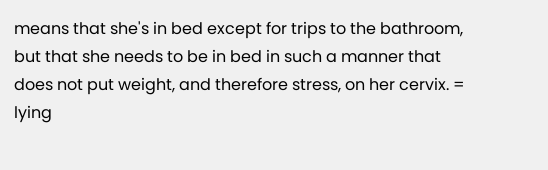means that she's in bed except for trips to the bathroom, but that she needs to be in bed in such a manner that does not put weight, and therefore stress, on her cervix. = lying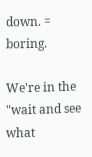down. = boring.

We're in the "wait and see what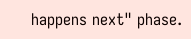happens next" phase.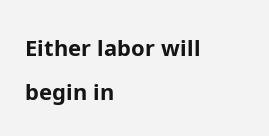Either labor will begin in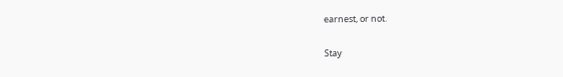earnest, or not.

Stay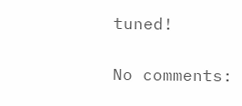tuned!

No comments: